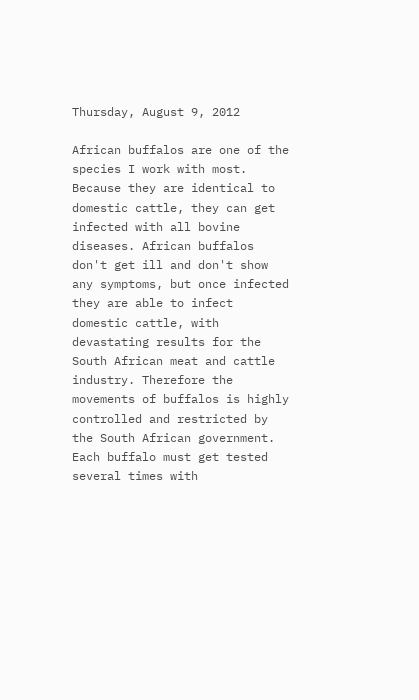Thursday, August 9, 2012

African buffalos are one of the species I work with most. Because they are identical to domestic cattle, they can get infected with all bovine diseases. African buffalos don't get ill and don't show any symptoms, but once infected they are able to infect domestic cattle, with devastating results for the South African meat and cattle industry. Therefore the movements of buffalos is highly controlled and restricted by the South African government. Each buffalo must get tested several times with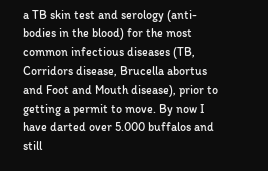a TB skin test and serology (anti-bodies in the blood) for the most common infectious diseases (TB, Corridors disease, Brucella abortus and Foot and Mouth disease), prior to getting a permit to move. By now I have darted over 5.000 buffalos and still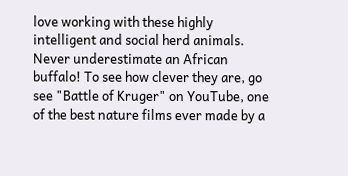love working with these highly intelligent and social herd animals. Never underestimate an African buffalo! To see how clever they are, go see "Battle of Kruger" on YouTube, one of the best nature films ever made by a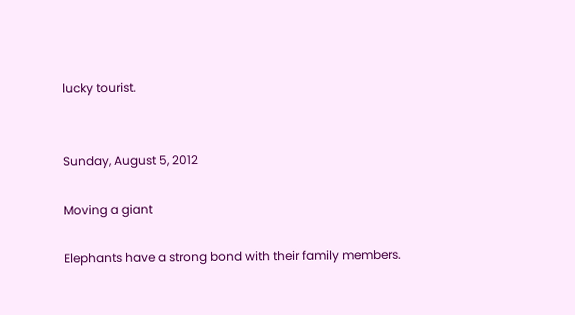lucky tourist.


Sunday, August 5, 2012

Moving a giant

Elephants have a strong bond with their family members.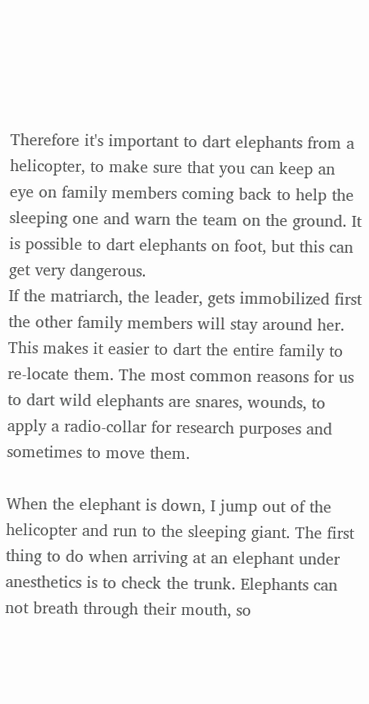Therefore it's important to dart elephants from a helicopter, to make sure that you can keep an eye on family members coming back to help the sleeping one and warn the team on the ground. It is possible to dart elephants on foot, but this can get very dangerous.
If the matriarch, the leader, gets immobilized first the other family members will stay around her. This makes it easier to dart the entire family to re-locate them. The most common reasons for us to dart wild elephants are snares, wounds, to apply a radio-collar for research purposes and sometimes to move them.

When the elephant is down, I jump out of the helicopter and run to the sleeping giant. The first thing to do when arriving at an elephant under anesthetics is to check the trunk. Elephants can not breath through their mouth, so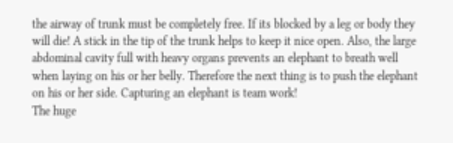the airway of trunk must be completely free. If its blocked by a leg or body they will die! A stick in the tip of the trunk helps to keep it nice open. Also, the large abdominal cavity full with heavy organs prevents an elephant to breath well when laying on his or her belly. Therefore the next thing is to push the elephant on his or her side. Capturing an elephant is team work!
The huge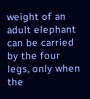weight of an adult elephant can be carried by the four legs, only when the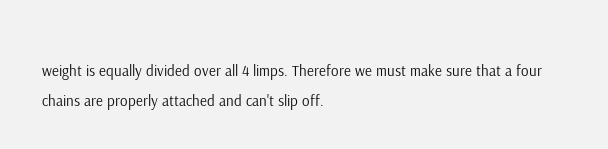weight is equally divided over all 4 limps. Therefore we must make sure that a four chains are properly attached and can't slip off.